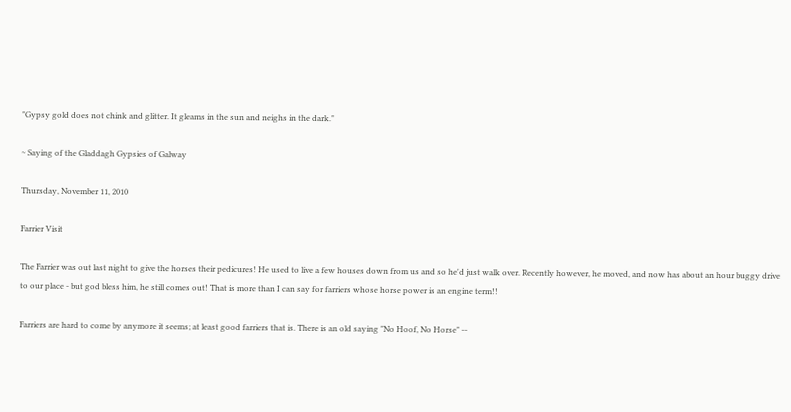"Gypsy gold does not chink and glitter. It gleams in the sun and neighs in the dark."

~ Saying of the Gladdagh Gypsies of Galway

Thursday, November 11, 2010

Farrier Visit

The Farrier was out last night to give the horses their pedicures! He used to live a few houses down from us and so he'd just walk over. Recently however, he moved, and now has about an hour buggy drive to our place - but god bless him, he still comes out! That is more than I can say for farriers whose horse power is an engine term!!

Farriers are hard to come by anymore it seems; at least good farriers that is. There is an old saying "No Hoof, No Horse" --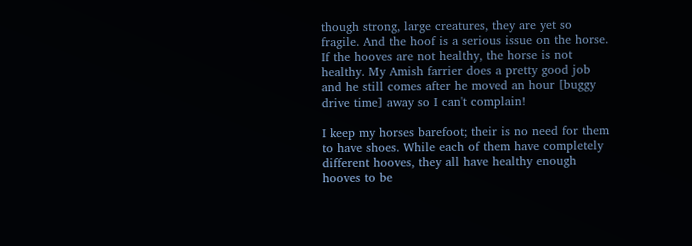though strong, large creatures, they are yet so fragile. And the hoof is a serious issue on the horse. If the hooves are not healthy, the horse is not healthy. My Amish farrier does a pretty good job and he still comes after he moved an hour [buggy drive time] away so I can't complain!

I keep my horses barefoot; their is no need for them to have shoes. While each of them have completely different hooves, they all have healthy enough hooves to be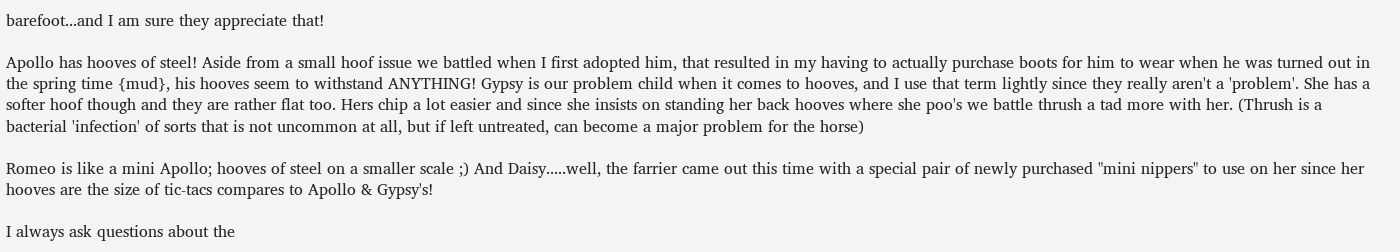barefoot...and I am sure they appreciate that!

Apollo has hooves of steel! Aside from a small hoof issue we battled when I first adopted him, that resulted in my having to actually purchase boots for him to wear when he was turned out in the spring time {mud}, his hooves seem to withstand ANYTHING! Gypsy is our problem child when it comes to hooves, and I use that term lightly since they really aren't a 'problem'. She has a softer hoof though and they are rather flat too. Hers chip a lot easier and since she insists on standing her back hooves where she poo's we battle thrush a tad more with her. (Thrush is a bacterial 'infection' of sorts that is not uncommon at all, but if left untreated, can become a major problem for the horse)

Romeo is like a mini Apollo; hooves of steel on a smaller scale ;) And Daisy.....well, the farrier came out this time with a special pair of newly purchased "mini nippers" to use on her since her hooves are the size of tic-tacs compares to Apollo & Gypsy's!

I always ask questions about the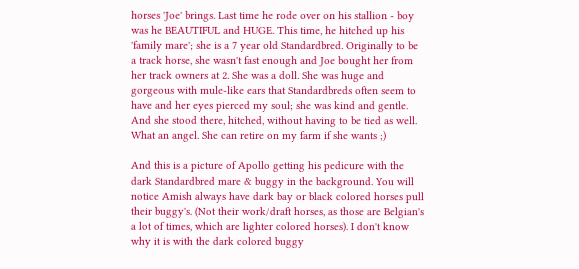horses 'Joe' brings. Last time he rode over on his stallion - boy was he BEAUTIFUL and HUGE. This time, he hitched up his 'family mare'; she is a 7 year old Standardbred. Originally to be a track horse, she wasn't fast enough and Joe bought her from her track owners at 2. She was a doll. She was huge and gorgeous with mule-like ears that Standardbreds often seem to have and her eyes pierced my soul; she was kind and gentle. And she stood there, hitched, without having to be tied as well. What an angel. She can retire on my farm if she wants ;)

And this is a picture of Apollo getting his pedicure with the dark Standardbred mare & buggy in the background. You will notice Amish always have dark bay or black colored horses pull their buggy's. (Not their work/draft horses, as those are Belgian's a lot of times, which are lighter colored horses). I don't know why it is with the dark colored buggy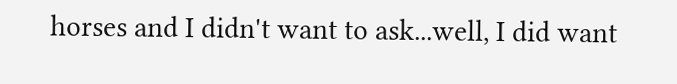horses and I didn't want to ask...well, I did want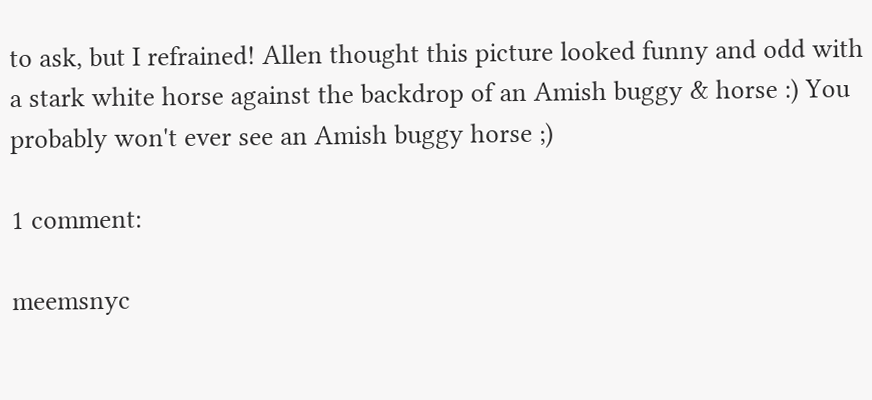to ask, but I refrained! Allen thought this picture looked funny and odd with a stark white horse against the backdrop of an Amish buggy & horse :) You probably won't ever see an Amish buggy horse ;)

1 comment:

meemsnyc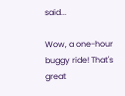said...

Wow, a one-hour buggy ride! That's great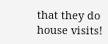that they do house visits!